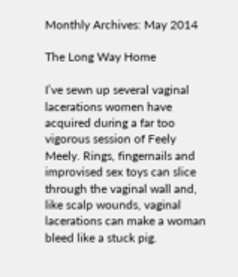Monthly Archives: May 2014

The Long Way Home

I’ve sewn up several vaginal lacerations women have acquired during a far too vigorous session of Feely Meely. Rings, fingernails and improvised sex toys can slice through the vaginal wall and, like scalp wounds, vaginal lacerations can make a woman bleed like a stuck pig.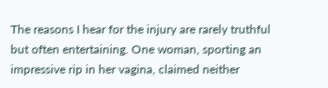The reasons I hear for the injury are rarely truthful but often entertaining. One woman, sporting an impressive rip in her vagina, claimed neither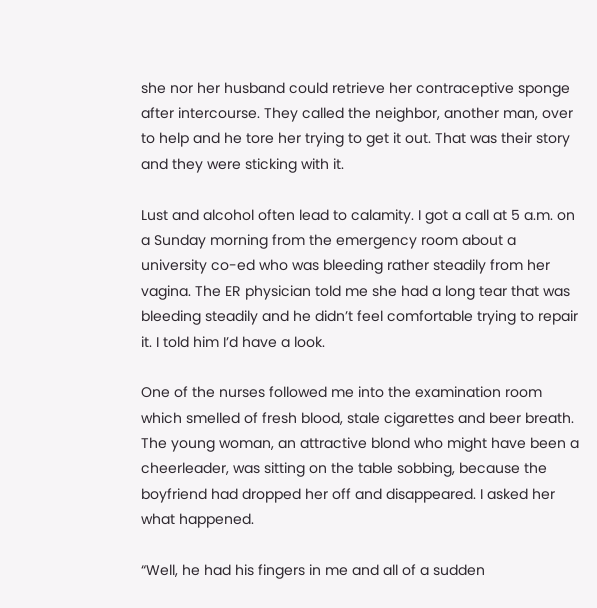she nor her husband could retrieve her contraceptive sponge after intercourse. They called the neighbor, another man, over to help and he tore her trying to get it out. That was their story and they were sticking with it.

Lust and alcohol often lead to calamity. I got a call at 5 a.m. on a Sunday morning from the emergency room about a university co-ed who was bleeding rather steadily from her vagina. The ER physician told me she had a long tear that was bleeding steadily and he didn’t feel comfortable trying to repair it. I told him I’d have a look.

One of the nurses followed me into the examination room which smelled of fresh blood, stale cigarettes and beer breath. The young woman, an attractive blond who might have been a cheerleader, was sitting on the table sobbing, because the boyfriend had dropped her off and disappeared. I asked her what happened.

“Well, he had his fingers in me and all of a sudden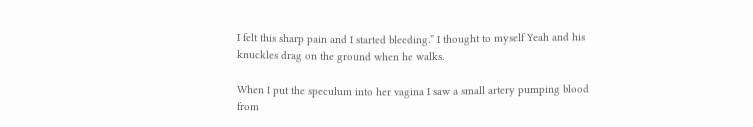I felt this sharp pain and I started bleeding.” I thought to myself Yeah and his knuckles drag on the ground when he walks.

When I put the speculum into her vagina I saw a small artery pumping blood from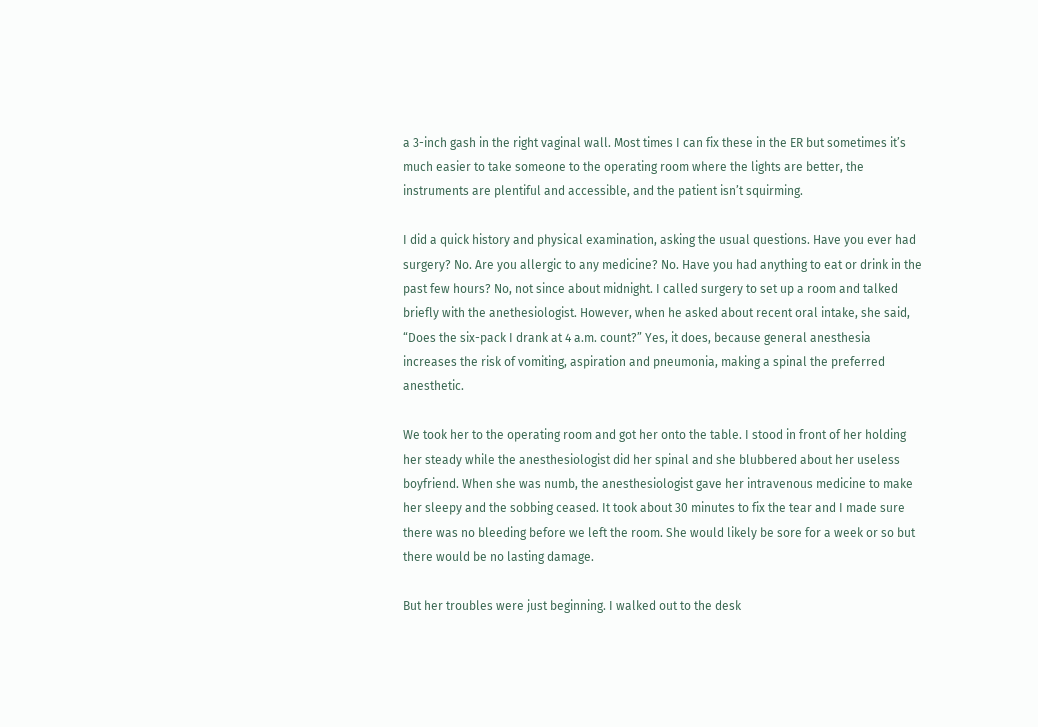a 3-inch gash in the right vaginal wall. Most times I can fix these in the ER but sometimes it’s much easier to take someone to the operating room where the lights are better, the instruments are plentiful and accessible, and the patient isn’t squirming.

I did a quick history and physical examination, asking the usual questions. Have you ever had surgery? No. Are you allergic to any medicine? No. Have you had anything to eat or drink in the past few hours? No, not since about midnight. I called surgery to set up a room and talked briefly with the anethesiologist. However, when he asked about recent oral intake, she said, “Does the six-pack I drank at 4 a.m. count?” Yes, it does, because general anesthesia increases the risk of vomiting, aspiration and pneumonia, making a spinal the preferred anesthetic.

We took her to the operating room and got her onto the table. I stood in front of her holding her steady while the anesthesiologist did her spinal and she blubbered about her useless boyfriend. When she was numb, the anesthesiologist gave her intravenous medicine to make her sleepy and the sobbing ceased. It took about 30 minutes to fix the tear and I made sure there was no bleeding before we left the room. She would likely be sore for a week or so but there would be no lasting damage.

But her troubles were just beginning. I walked out to the desk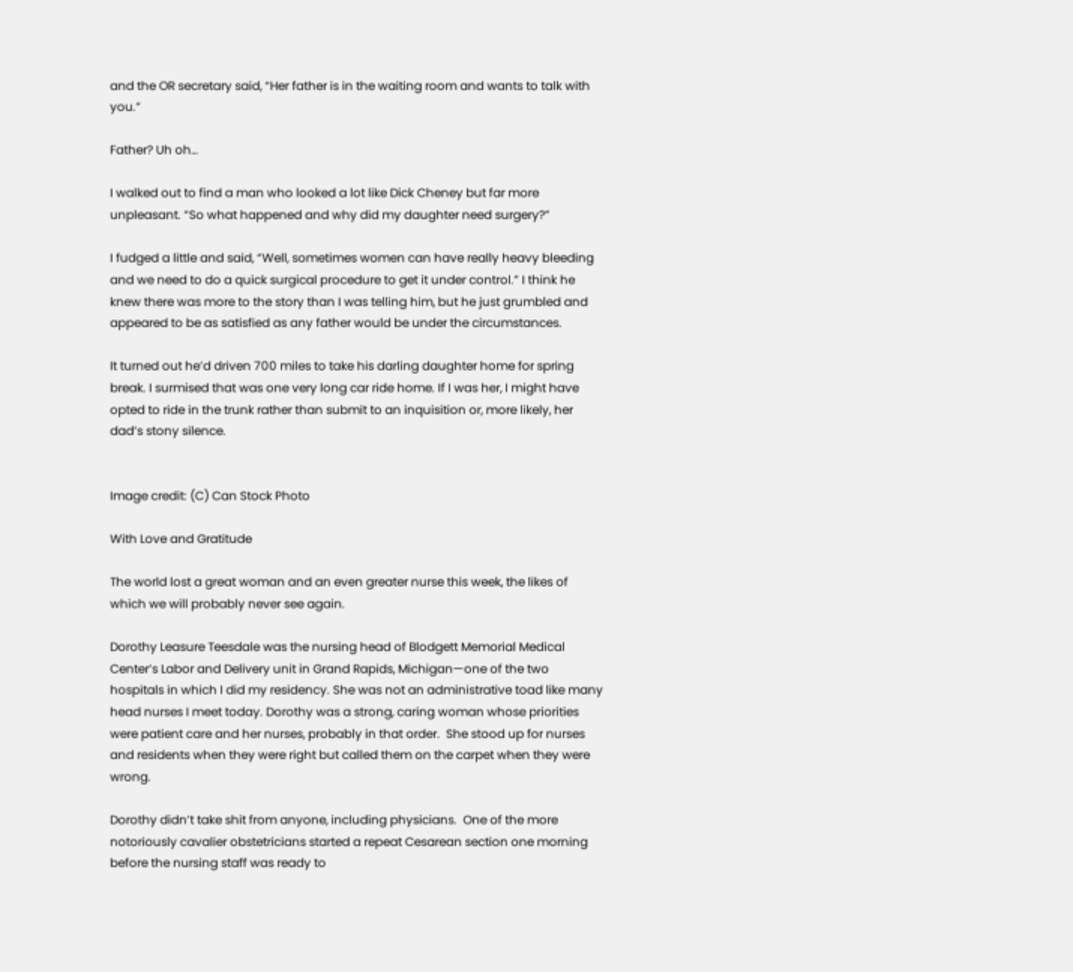and the OR secretary said, “Her father is in the waiting room and wants to talk with you.”

Father? Uh oh…

I walked out to find a man who looked a lot like Dick Cheney but far more unpleasant. “So what happened and why did my daughter need surgery?”

I fudged a little and said, “Well, sometimes women can have really heavy bleeding and we need to do a quick surgical procedure to get it under control.” I think he knew there was more to the story than I was telling him, but he just grumbled and appeared to be as satisfied as any father would be under the circumstances.

It turned out he’d driven 700 miles to take his darling daughter home for spring break. I surmised that was one very long car ride home. If I was her, I might have opted to ride in the trunk rather than submit to an inquisition or, more likely, her dad’s stony silence.


Image credit: (C) Can Stock Photo

With Love and Gratitude

The world lost a great woman and an even greater nurse this week, the likes of which we will probably never see again.

Dorothy Leasure Teesdale was the nursing head of Blodgett Memorial Medical Center’s Labor and Delivery unit in Grand Rapids, Michigan—one of the two hospitals in which I did my residency. She was not an administrative toad like many head nurses I meet today. Dorothy was a strong, caring woman whose priorities were patient care and her nurses, probably in that order.  She stood up for nurses and residents when they were right but called them on the carpet when they were wrong.

Dorothy didn’t take shit from anyone, including physicians.  One of the more notoriously cavalier obstetricians started a repeat Cesarean section one morning before the nursing staff was ready to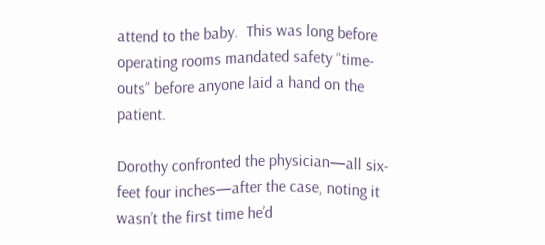attend to the baby.  This was long before operating rooms mandated safety “time-outs” before anyone laid a hand on the patient.

Dorothy confronted the physician—all six-feet four inches—after the case, noting it wasn’t the first time he’d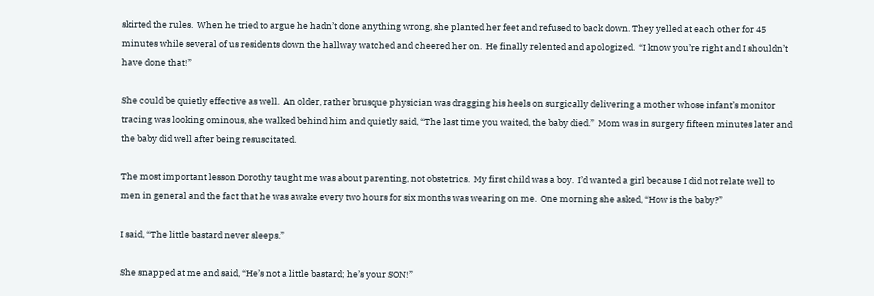skirted the rules.  When he tried to argue he hadn’t done anything wrong, she planted her feet and refused to back down. They yelled at each other for 45 minutes while several of us residents down the hallway watched and cheered her on.  He finally relented and apologized.  “I know you’re right and I shouldn’t have done that!”

She could be quietly effective as well.  An older, rather brusque physician was dragging his heels on surgically delivering a mother whose infant’s monitor tracing was looking ominous, she walked behind him and quietly said, “The last time you waited, the baby died.”  Mom was in surgery fifteen minutes later and the baby did well after being resuscitated.

The most important lesson Dorothy taught me was about parenting, not obstetrics.  My first child was a boy.  I’d wanted a girl because I did not relate well to men in general and the fact that he was awake every two hours for six months was wearing on me.  One morning she asked, “How is the baby?”

I said, “The little bastard never sleeps.”

She snapped at me and said, “He’s not a little bastard; he’s your SON!”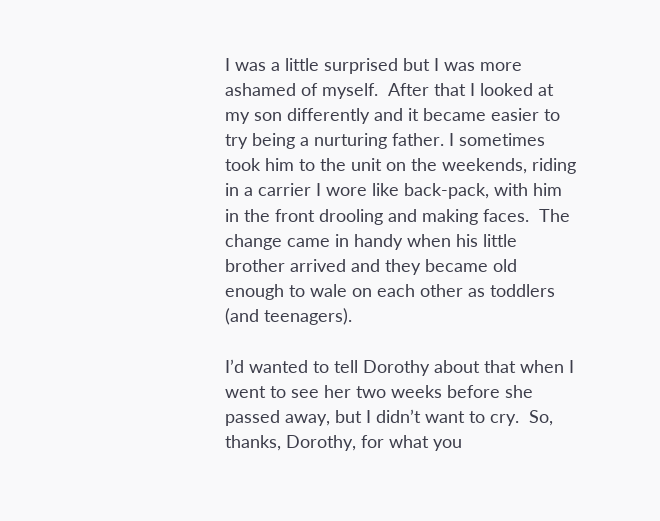I was a little surprised but I was more ashamed of myself.  After that I looked at my son differently and it became easier to try being a nurturing father. I sometimes took him to the unit on the weekends, riding in a carrier I wore like back-pack, with him in the front drooling and making faces.  The change came in handy when his little brother arrived and they became old enough to wale on each other as toddlers (and teenagers).

I’d wanted to tell Dorothy about that when I went to see her two weeks before she passed away, but I didn’t want to cry.  So, thanks, Dorothy, for what you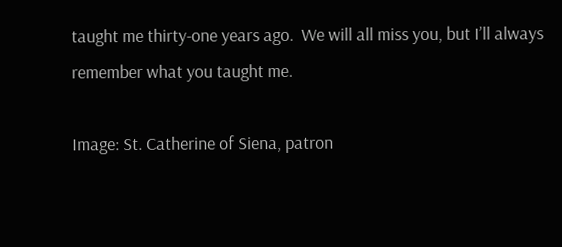taught me thirty-one years ago.  We will all miss you, but I’ll always remember what you taught me.

Image: St. Catherine of Siena, patron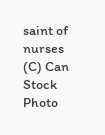saint of nurses (C) Can Stock Photo